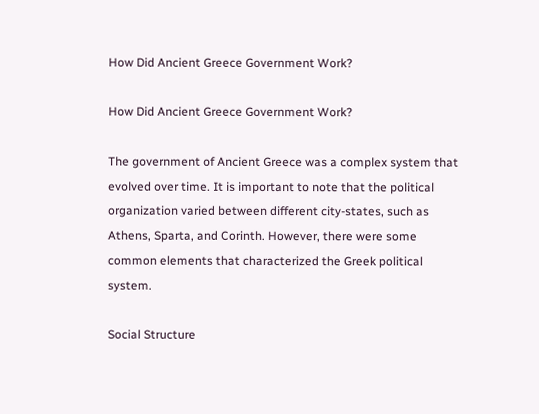How Did Ancient Greece Government Work?

How Did Ancient Greece Government Work?

The government of Ancient Greece was a complex system that evolved over time. It is important to note that the political organization varied between different city-states, such as Athens, Sparta, and Corinth. However, there were some common elements that characterized the Greek political system.

Social Structure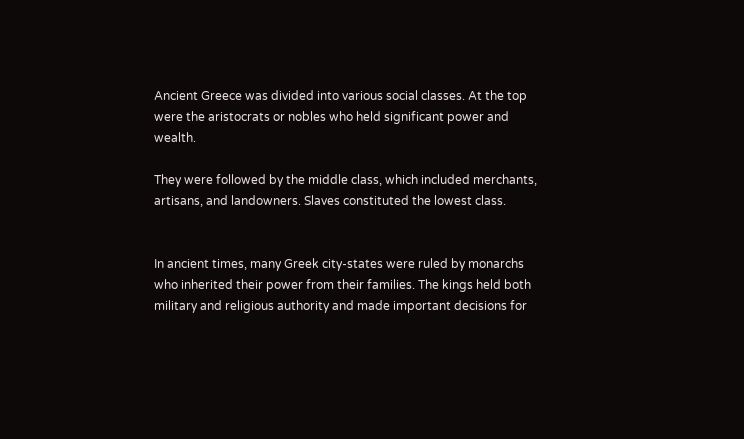Ancient Greece was divided into various social classes. At the top were the aristocrats or nobles who held significant power and wealth.

They were followed by the middle class, which included merchants, artisans, and landowners. Slaves constituted the lowest class.


In ancient times, many Greek city-states were ruled by monarchs who inherited their power from their families. The kings held both military and religious authority and made important decisions for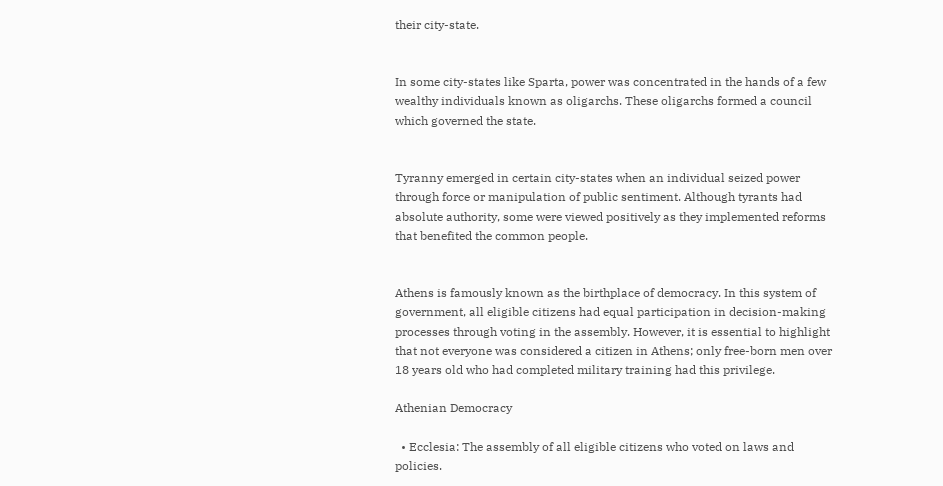their city-state.


In some city-states like Sparta, power was concentrated in the hands of a few wealthy individuals known as oligarchs. These oligarchs formed a council which governed the state.


Tyranny emerged in certain city-states when an individual seized power through force or manipulation of public sentiment. Although tyrants had absolute authority, some were viewed positively as they implemented reforms that benefited the common people.


Athens is famously known as the birthplace of democracy. In this system of government, all eligible citizens had equal participation in decision-making processes through voting in the assembly. However, it is essential to highlight that not everyone was considered a citizen in Athens; only free-born men over 18 years old who had completed military training had this privilege.

Athenian Democracy

  • Ecclesia: The assembly of all eligible citizens who voted on laws and policies.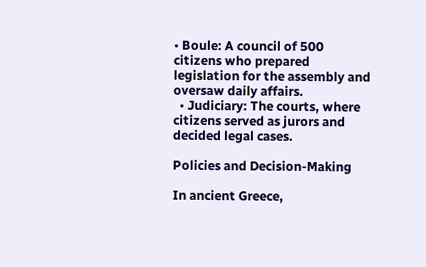• Boule: A council of 500 citizens who prepared legislation for the assembly and oversaw daily affairs.
  • Judiciary: The courts, where citizens served as jurors and decided legal cases.

Policies and Decision-Making

In ancient Greece,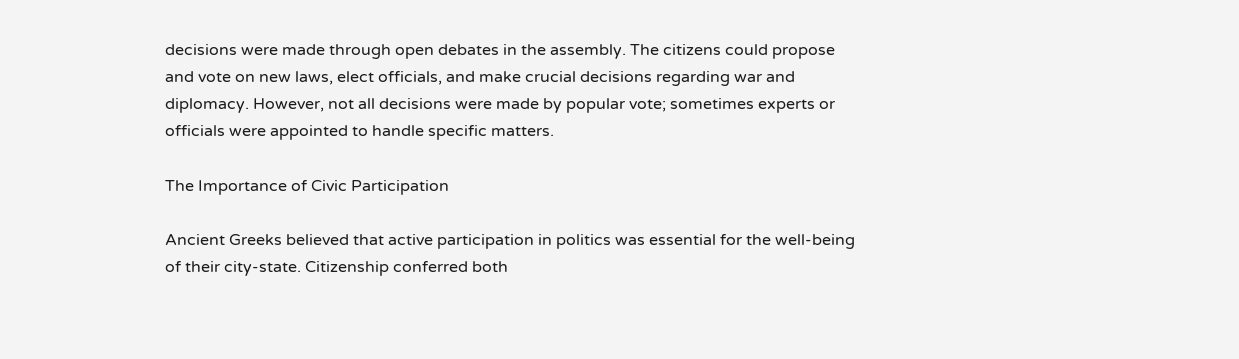decisions were made through open debates in the assembly. The citizens could propose and vote on new laws, elect officials, and make crucial decisions regarding war and diplomacy. However, not all decisions were made by popular vote; sometimes experts or officials were appointed to handle specific matters.

The Importance of Civic Participation

Ancient Greeks believed that active participation in politics was essential for the well-being of their city-state. Citizenship conferred both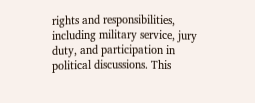rights and responsibilities, including military service, jury duty, and participation in political discussions. This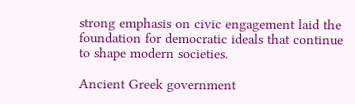strong emphasis on civic engagement laid the foundation for democratic ideals that continue to shape modern societies.

Ancient Greek government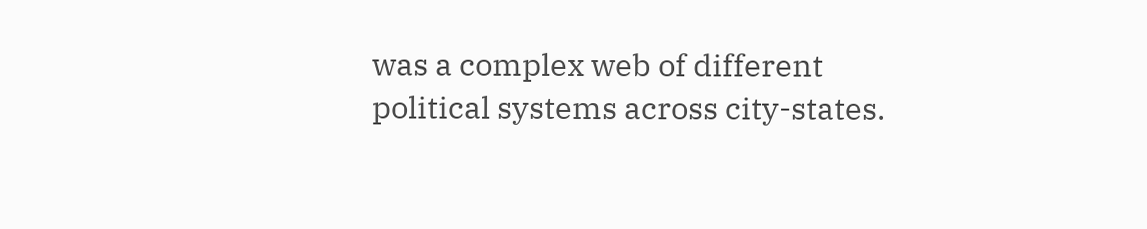was a complex web of different political systems across city-states.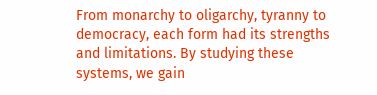From monarchy to oligarchy, tyranny to democracy, each form had its strengths and limitations. By studying these systems, we gain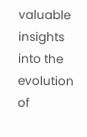valuable insights into the evolution of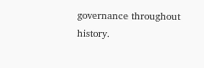governance throughout history.